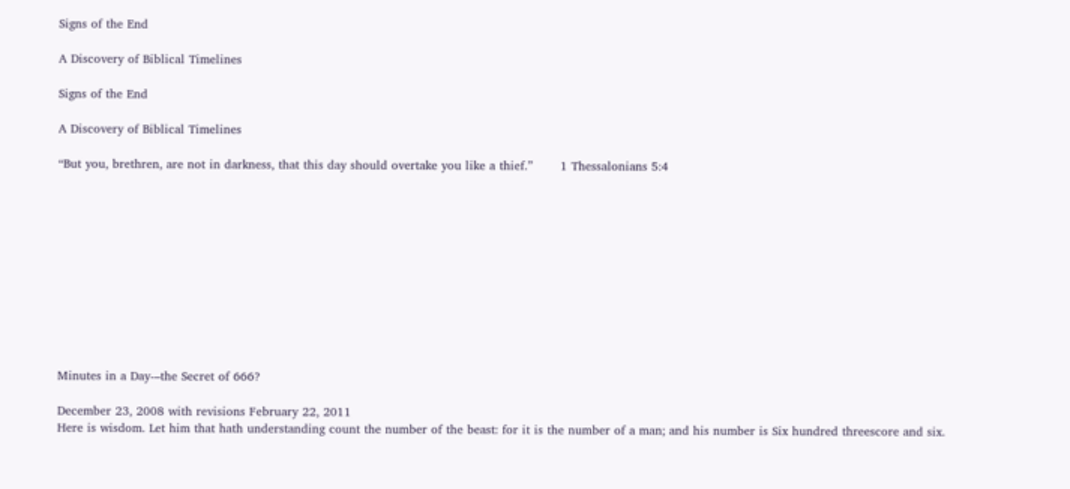Signs of the End

A Discovery of Biblical Timelines

Signs of the End

A Discovery of Biblical Timelines

“But you, brethren, are not in darkness, that this day should overtake you like a thief.”       1 Thessalonians 5:4











Minutes in a Day-–the Secret of 666?

December 23, 2008 with revisions February 22, 2011
Here is wisdom. Let him that hath understanding count the number of the beast: for it is the number of a man; and his number is Six hundred threescore and six.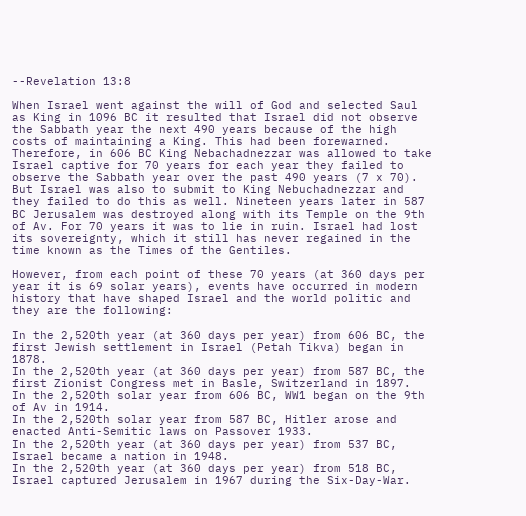--Revelation 13:8

When Israel went against the will of God and selected Saul as King in 1096 BC it resulted that Israel did not observe the Sabbath year the next 490 years because of the high costs of maintaining a King. This had been forewarned. Therefore, in 606 BC King Nebachadnezzar was allowed to take Israel captive for 70 years for each year they failed to observe the Sabbath year over the past 490 years (7 x 70). But Israel was also to submit to King Nebuchadnezzar and they failed to do this as well. Nineteen years later in 587 BC Jerusalem was destroyed along with its Temple on the 9th of Av. For 70 years it was to lie in ruin. Israel had lost its sovereignty, which it still has never regained in the time known as the Times of the Gentiles.

However, from each point of these 70 years (at 360 days per year it is 69 solar years), events have occurred in modern history that have shaped Israel and the world politic and they are the following:

In the 2,520th year (at 360 days per year) from 606 BC, the first Jewish settlement in Israel (Petah Tikva) began in 1878.
In the 2,520th year (at 360 days per year) from 587 BC, the first Zionist Congress met in Basle, Switzerland in 1897.
In the 2,520th solar year from 606 BC, WW1 began on the 9th of Av in 1914.
In the 2,520th solar year from 587 BC, Hitler arose and enacted Anti-Semitic laws on Passover 1933.
In the 2,520th year (at 360 days per year) from 537 BC, Israel became a nation in 1948.
In the 2,520th year (at 360 days per year) from 518 BC, Israel captured Jerusalem in 1967 during the Six-Day-War.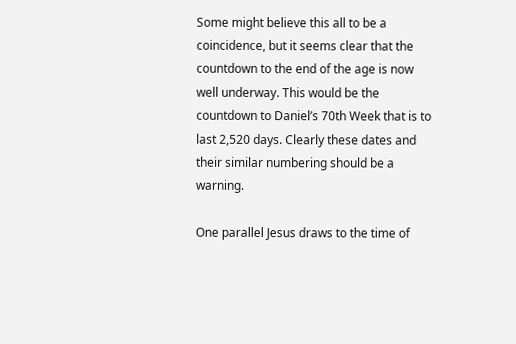Some might believe this all to be a coincidence, but it seems clear that the countdown to the end of the age is now well underway. This would be the countdown to Daniel’s 70th Week that is to last 2,520 days. Clearly these dates and their similar numbering should be a warning.

One parallel Jesus draws to the time of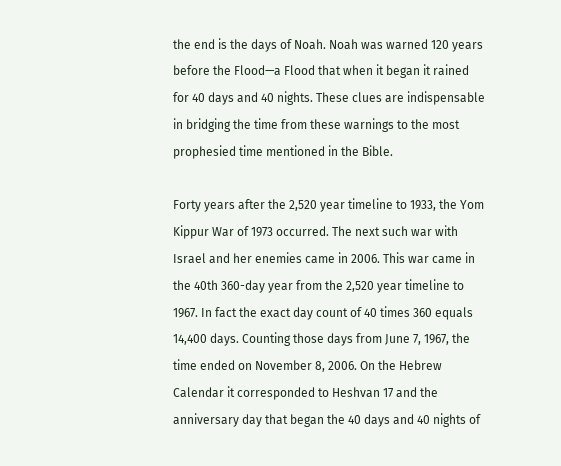the end is the days of Noah. Noah was warned 120 years before the Flood—a Flood that when it began it rained for 40 days and 40 nights. These clues are indispensable in bridging the time from these warnings to the most prophesied time mentioned in the Bible.

Forty years after the 2,520 year timeline to 1933, the Yom Kippur War of 1973 occurred. The next such war with Israel and her enemies came in 2006. This war came in the 40th 360-day year from the 2,520 year timeline to 1967. In fact the exact day count of 40 times 360 equals 14,400 days. Counting those days from June 7, 1967, the time ended on November 8, 2006. On the Hebrew Calendar it corresponded to Heshvan 17 and the anniversary day that began the 40 days and 40 nights of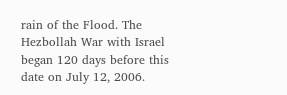rain of the Flood. The Hezbollah War with Israel began 120 days before this date on July 12, 2006.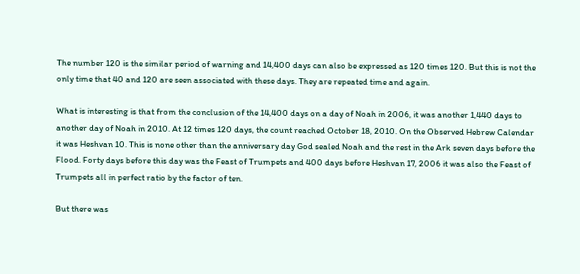The number 120 is the similar period of warning and 14,400 days can also be expressed as 120 times 120. But this is not the only time that 40 and 120 are seen associated with these days. They are repeated time and again.

What is interesting is that from the conclusion of the 14,400 days on a day of Noah in 2006, it was another 1,440 days to another day of Noah in 2010. At 12 times 120 days, the count reached October 18, 2010. On the Observed Hebrew Calendar it was Heshvan 10. This is none other than the anniversary day God sealed Noah and the rest in the Ark seven days before the Flood. Forty days before this day was the Feast of Trumpets and 400 days before Heshvan 17, 2006 it was also the Feast of Trumpets all in perfect ratio by the factor of ten.

But there was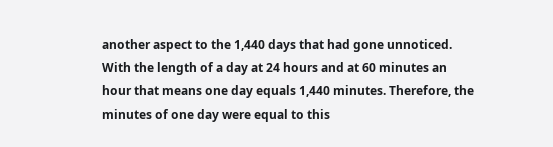another aspect to the 1,440 days that had gone unnoticed. With the length of a day at 24 hours and at 60 minutes an hour that means one day equals 1,440 minutes. Therefore, the minutes of one day were equal to this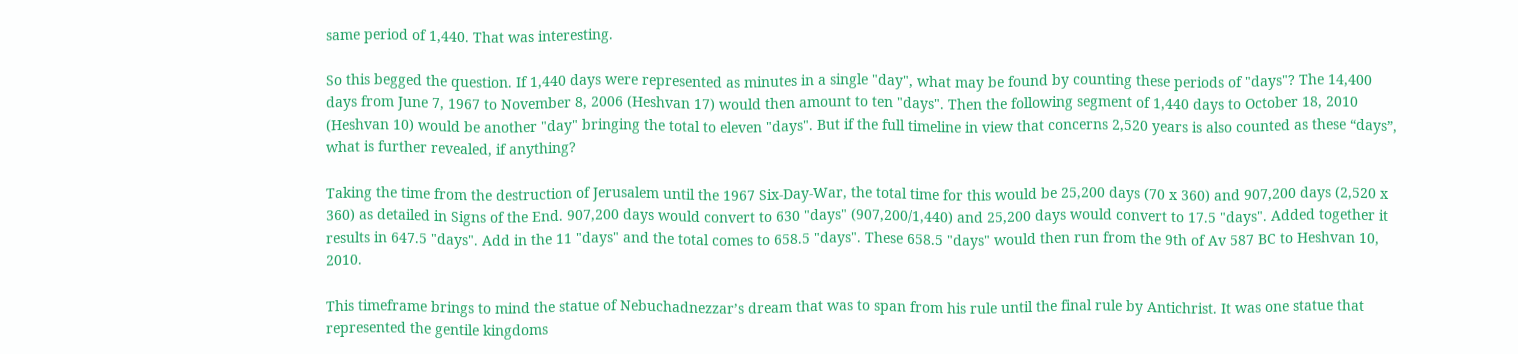same period of 1,440. That was interesting.

So this begged the question. If 1,440 days were represented as minutes in a single "day", what may be found by counting these periods of "days"? The 14,400 days from June 7, 1967 to November 8, 2006 (Heshvan 17) would then amount to ten "days". Then the following segment of 1,440 days to October 18, 2010 (Heshvan 10) would be another "day" bringing the total to eleven "days". But if the full timeline in view that concerns 2,520 years is also counted as these “days”, what is further revealed, if anything?

Taking the time from the destruction of Jerusalem until the 1967 Six-Day-War, the total time for this would be 25,200 days (70 x 360) and 907,200 days (2,520 x 360) as detailed in Signs of the End. 907,200 days would convert to 630 "days" (907,200/1,440) and 25,200 days would convert to 17.5 "days". Added together it results in 647.5 "days". Add in the 11 "days" and the total comes to 658.5 "days". These 658.5 "days" would then run from the 9th of Av 587 BC to Heshvan 10, 2010.

This timeframe brings to mind the statue of Nebuchadnezzar’s dream that was to span from his rule until the final rule by Antichrist. It was one statue that represented the gentile kingdoms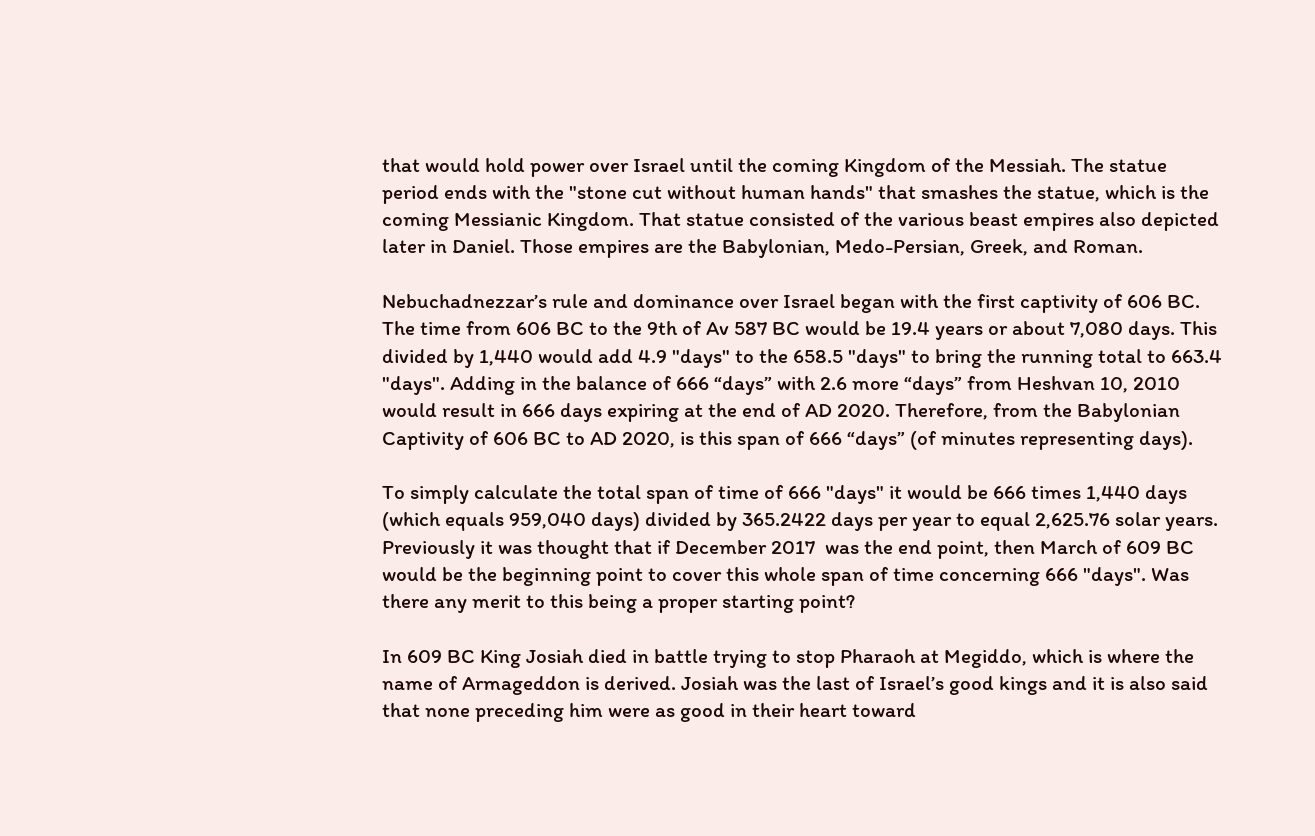that would hold power over Israel until the coming Kingdom of the Messiah. The statue period ends with the "stone cut without human hands" that smashes the statue, which is the coming Messianic Kingdom. That statue consisted of the various beast empires also depicted later in Daniel. Those empires are the Babylonian, Medo-Persian, Greek, and Roman.

Nebuchadnezzar’s rule and dominance over Israel began with the first captivity of 606 BC. The time from 606 BC to the 9th of Av 587 BC would be 19.4 years or about 7,080 days. This divided by 1,440 would add 4.9 "days" to the 658.5 "days" to bring the running total to 663.4 "days". Adding in the balance of 666 “days” with 2.6 more “days” from Heshvan 10, 2010 would result in 666 days expiring at the end of AD 2020. Therefore, from the Babylonian Captivity of 606 BC to AD 2020, is this span of 666 “days” (of minutes representing days).

To simply calculate the total span of time of 666 "days" it would be 666 times 1,440 days (which equals 959,040 days) divided by 365.2422 days per year to equal 2,625.76 solar years. Previously it was thought that if December 2017  was the end point, then March of 609 BC would be the beginning point to cover this whole span of time concerning 666 "days". Was there any merit to this being a proper starting point?

In 609 BC King Josiah died in battle trying to stop Pharaoh at Megiddo, which is where the name of Armageddon is derived. Josiah was the last of Israel’s good kings and it is also said that none preceding him were as good in their heart toward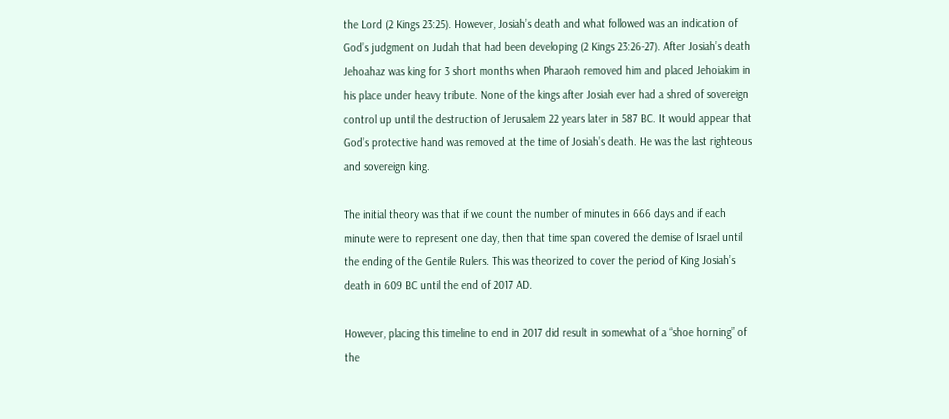the Lord (2 Kings 23:25). However, Josiah’s death and what followed was an indication of God’s judgment on Judah that had been developing (2 Kings 23:26-27). After Josiah’s death Jehoahaz was king for 3 short months when Pharaoh removed him and placed Jehoiakim in his place under heavy tribute. None of the kings after Josiah ever had a shred of sovereign control up until the destruction of Jerusalem 22 years later in 587 BC. It would appear that God’s protective hand was removed at the time of Josiah’s death. He was the last righteous and sovereign king.

The initial theory was that if we count the number of minutes in 666 days and if each minute were to represent one day, then that time span covered the demise of Israel until the ending of the Gentile Rulers. This was theorized to cover the period of King Josiah’s death in 609 BC until the end of 2017 AD.

However, placing this timeline to end in 2017 did result in somewhat of a “shoe horning” of the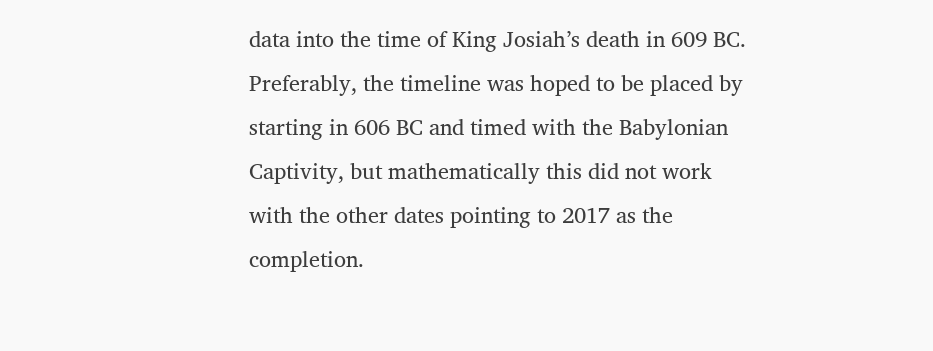data into the time of King Josiah’s death in 609 BC. Preferably, the timeline was hoped to be placed by starting in 606 BC and timed with the Babylonian Captivity, but mathematically this did not work with the other dates pointing to 2017 as the completion.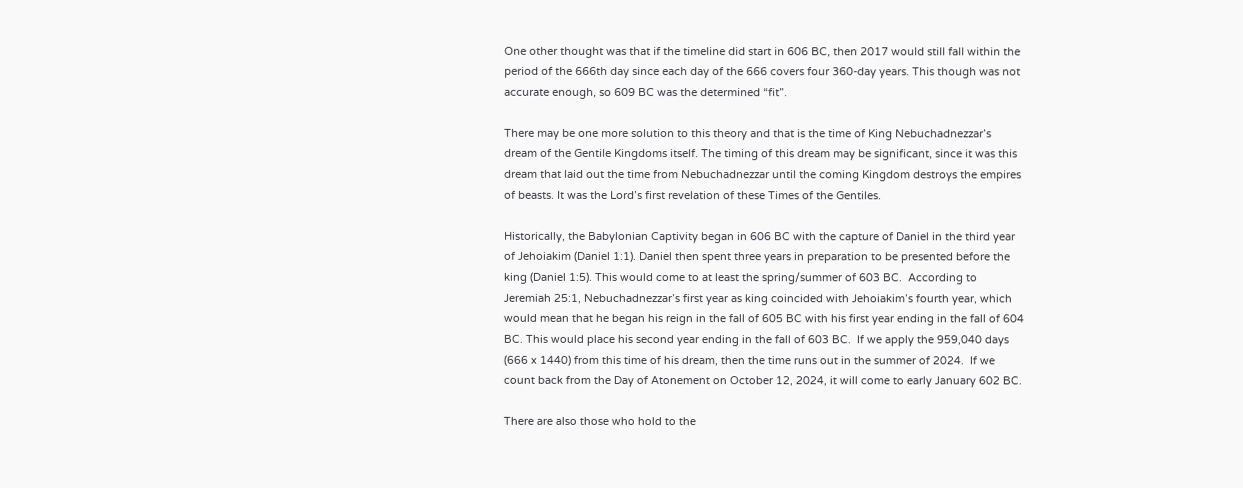One other thought was that if the timeline did start in 606 BC, then 2017 would still fall within the period of the 666th day since each day of the 666 covers four 360-day years. This though was not accurate enough, so 609 BC was the determined “fit”.

There may be one more solution to this theory and that is the time of King Nebuchadnezzar’s dream of the Gentile Kingdoms itself. The timing of this dream may be significant, since it was this dream that laid out the time from Nebuchadnezzar until the coming Kingdom destroys the empires of beasts. It was the Lord’s first revelation of these Times of the Gentiles.

Historically, the Babylonian Captivity began in 606 BC with the capture of Daniel in the third year of Jehoiakim (Daniel 1:1). Daniel then spent three years in preparation to be presented before the king (Daniel 1:5). This would come to at least the spring/summer of 603 BC.  According to Jeremiah 25:1, Nebuchadnezzar’s first year as king coincided with Jehoiakim’s fourth year, which would mean that he began his reign in the fall of 605 BC with his first year ending in the fall of 604 BC. This would place his second year ending in the fall of 603 BC.  If we apply the 959,040 days (666 x 1440) from this time of his dream, then the time runs out in the summer of 2024.  If we count back from the Day of Atonement on October 12, 2024, it will come to early January 602 BC.

There are also those who hold to the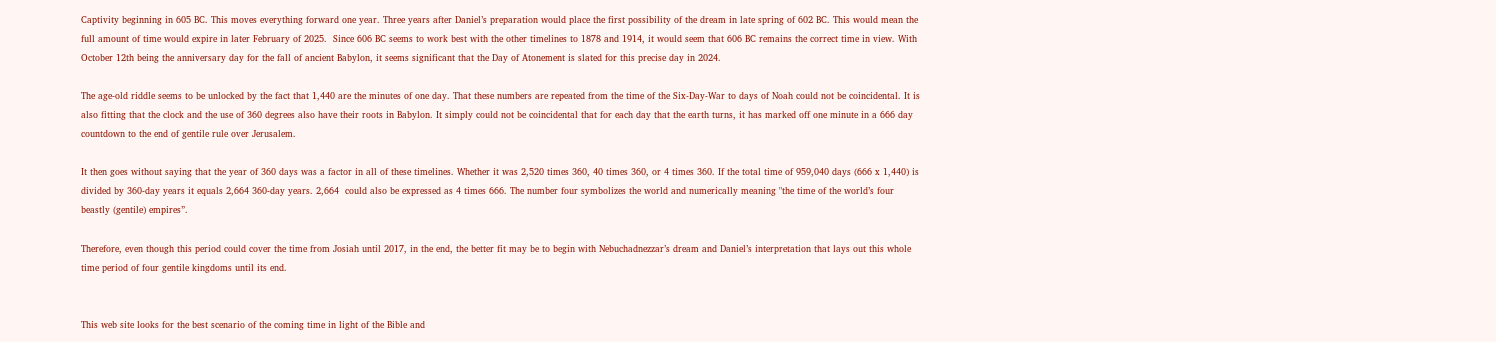Captivity beginning in 605 BC. This moves everything forward one year. Three years after Daniel’s preparation would place the first possibility of the dream in late spring of 602 BC. This would mean the full amount of time would expire in later February of 2025.  Since 606 BC seems to work best with the other timelines to 1878 and 1914, it would seem that 606 BC remains the correct time in view. With October 12th being the anniversary day for the fall of ancient Babylon, it seems significant that the Day of Atonement is slated for this precise day in 2024.

The age-old riddle seems to be unlocked by the fact that 1,440 are the minutes of one day. That these numbers are repeated from the time of the Six-Day-War to days of Noah could not be coincidental. It is also fitting that the clock and the use of 360 degrees also have their roots in Babylon. It simply could not be coincidental that for each day that the earth turns, it has marked off one minute in a 666 day countdown to the end of gentile rule over Jerusalem.

It then goes without saying that the year of 360 days was a factor in all of these timelines. Whether it was 2,520 times 360, 40 times 360, or 4 times 360. If the total time of 959,040 days (666 x 1,440) is divided by 360-day years it equals 2,664 360-day years. 2,664  could also be expressed as 4 times 666. The number four symbolizes the world and numerically meaning "the time of the world’s four beastly (gentile) empires”.

Therefore, even though this period could cover the time from Josiah until 2017, in the end, the better fit may be to begin with Nebuchadnezzar’s dream and Daniel’s interpretation that lays out this whole time period of four gentile kingdoms until its end.


This web site looks for the best scenario of the coming time in light of the Bible and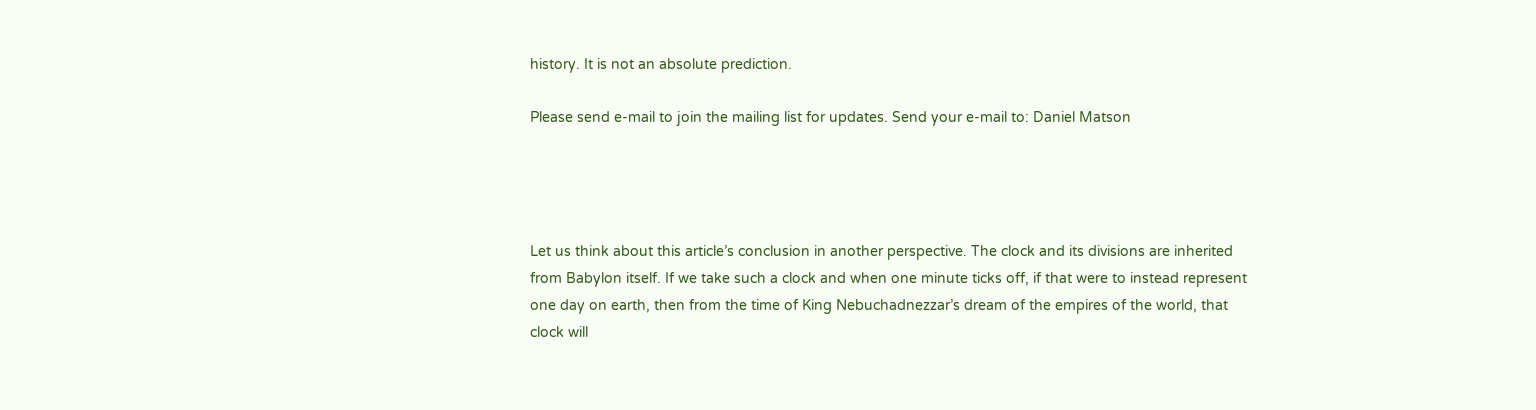history. It is not an absolute prediction.

Please send e-mail to join the mailing list for updates. Send your e-mail to: Daniel Matson




Let us think about this article’s conclusion in another perspective. The clock and its divisions are inherited from Babylon itself. If we take such a clock and when one minute ticks off, if that were to instead represent one day on earth, then from the time of King Nebuchadnezzar’s dream of the empires of the world, that clock will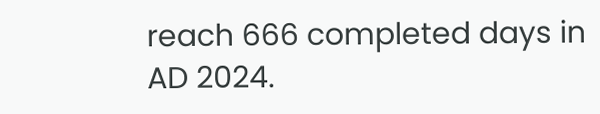reach 666 completed days in
AD 2024.